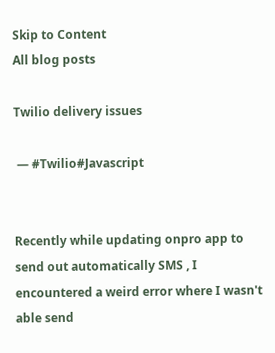Skip to Content
All blog posts

Twilio delivery issues

 — #Twilio#Javascript


Recently while updating onpro app to send out automatically SMS , I encountered a weird error where I wasn't able send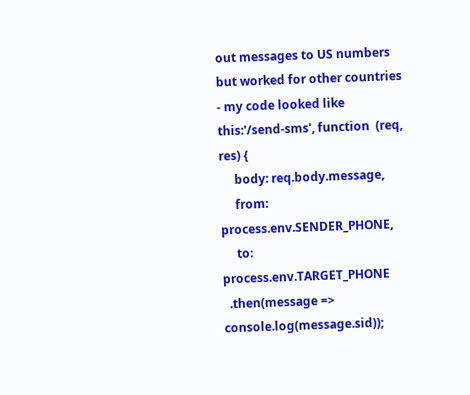out messages to US numbers but worked for other countries - my code looked like this:'/send-sms', function  (req, res) {
     body: req.body.message,
     from: process.env.SENDER_PHONE,
     to:   process.env.TARGET_PHONE
  .then(message => console.log(message.sid));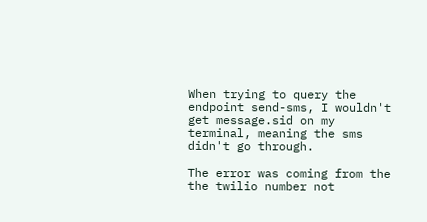When trying to query the endpoint send-sms, I wouldn't get message.sid on my terminal, meaning the sms didn't go through.

The error was coming from the the twilio number not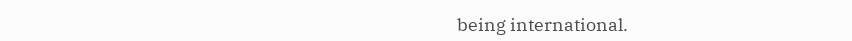being international.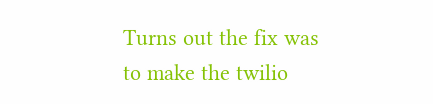Turns out the fix was to make the twilio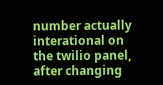number actually interational on the twilio panel, after changing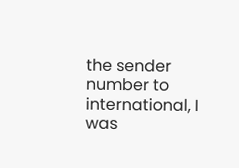the sender number to international, I was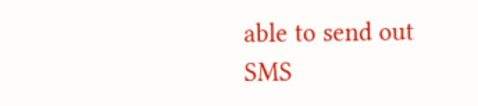able to send out SMS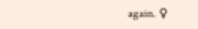again. ♀